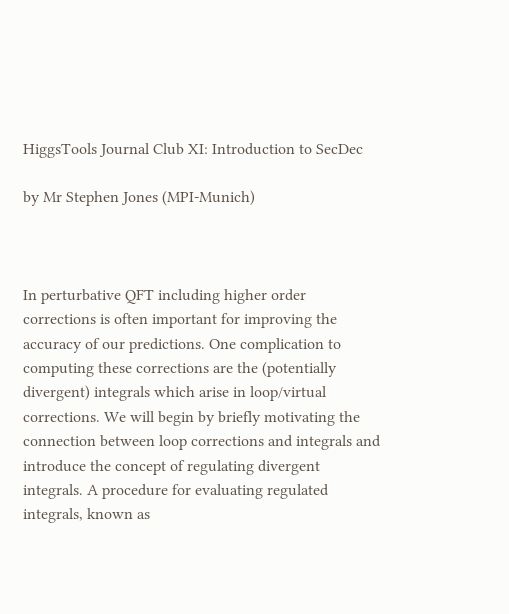HiggsTools Journal Club XI: Introduction to SecDec

by Mr Stephen Jones (MPI-Munich)



In perturbative QFT including higher order corrections is often important for improving the accuracy of our predictions. One complication to computing these corrections are the (potentially divergent) integrals which arise in loop/virtual corrections. We will begin by briefly motivating the connection between loop corrections and integrals and introduce the concept of regulating divergent integrals. A procedure for evaluating regulated integrals, known as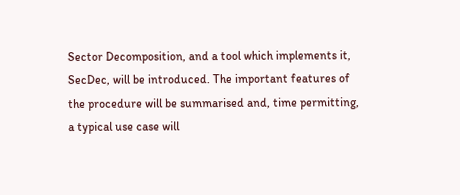Sector Decomposition, and a tool which implements it, SecDec, will be introduced. The important features of the procedure will be summarised and, time permitting, a typical use case will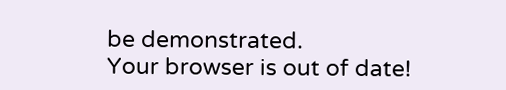be demonstrated.
Your browser is out of date!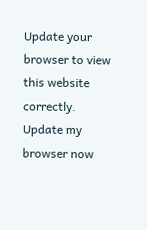Update your browser to view this website correctly. Update my browser now